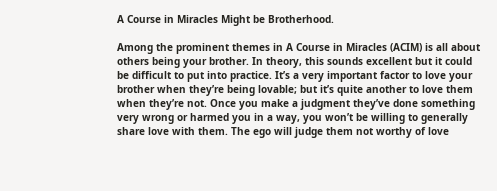A Course in Miracles Might be Brotherhood.

Among the prominent themes in A Course in Miracles (ACIM) is all about others being your brother. In theory, this sounds excellent but it could be difficult to put into practice. It’s a very important factor to love your brother when they’re being lovable; but it’s quite another to love them when they’re not. Once you make a judgment they’ve done something very wrong or harmed you in a way, you won’t be willing to generally share love with them. The ego will judge them not worthy of love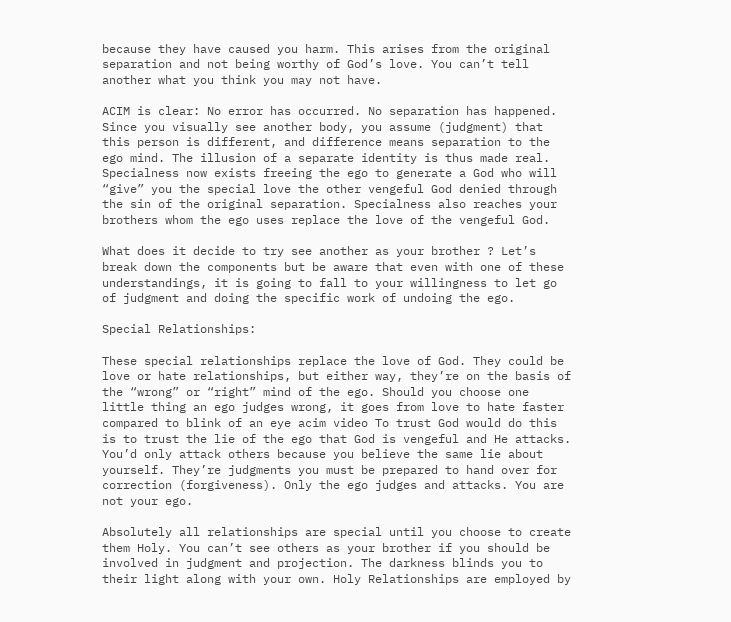because they have caused you harm. This arises from the original separation and not being worthy of God’s love. You can’t tell another what you think you may not have.

ACIM is clear: No error has occurred. No separation has happened. Since you visually see another body, you assume (judgment) that this person is different, and difference means separation to the ego mind. The illusion of a separate identity is thus made real. Specialness now exists freeing the ego to generate a God who will “give” you the special love the other vengeful God denied through the sin of the original separation. Specialness also reaches your brothers whom the ego uses replace the love of the vengeful God.

What does it decide to try see another as your brother ? Let’s break down the components but be aware that even with one of these understandings, it is going to fall to your willingness to let go of judgment and doing the specific work of undoing the ego.

Special Relationships:

These special relationships replace the love of God. They could be love or hate relationships, but either way, they’re on the basis of the “wrong” or “right” mind of the ego. Should you choose one little thing an ego judges wrong, it goes from love to hate faster compared to blink of an eye acim video To trust God would do this is to trust the lie of the ego that God is vengeful and He attacks. You’d only attack others because you believe the same lie about yourself. They’re judgments you must be prepared to hand over for correction (forgiveness). Only the ego judges and attacks. You are not your ego.

Absolutely all relationships are special until you choose to create them Holy. You can’t see others as your brother if you should be involved in judgment and projection. The darkness blinds you to their light along with your own. Holy Relationships are employed by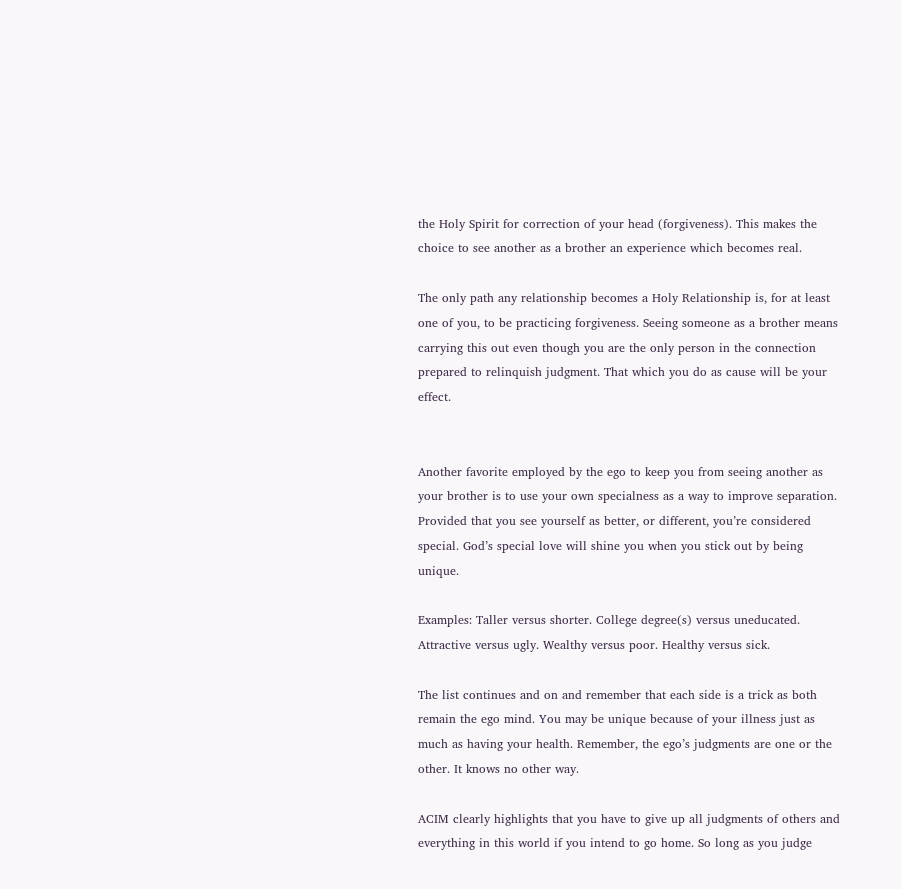the Holy Spirit for correction of your head (forgiveness). This makes the choice to see another as a brother an experience which becomes real.

The only path any relationship becomes a Holy Relationship is, for at least one of you, to be practicing forgiveness. Seeing someone as a brother means carrying this out even though you are the only person in the connection prepared to relinquish judgment. That which you do as cause will be your effect.


Another favorite employed by the ego to keep you from seeing another as your brother is to use your own specialness as a way to improve separation. Provided that you see yourself as better, or different, you’re considered special. God’s special love will shine you when you stick out by being unique.

Examples: Taller versus shorter. College degree(s) versus uneducated. Attractive versus ugly. Wealthy versus poor. Healthy versus sick.

The list continues and on and remember that each side is a trick as both remain the ego mind. You may be unique because of your illness just as much as having your health. Remember, the ego’s judgments are one or the other. It knows no other way.

ACIM clearly highlights that you have to give up all judgments of others and everything in this world if you intend to go home. So long as you judge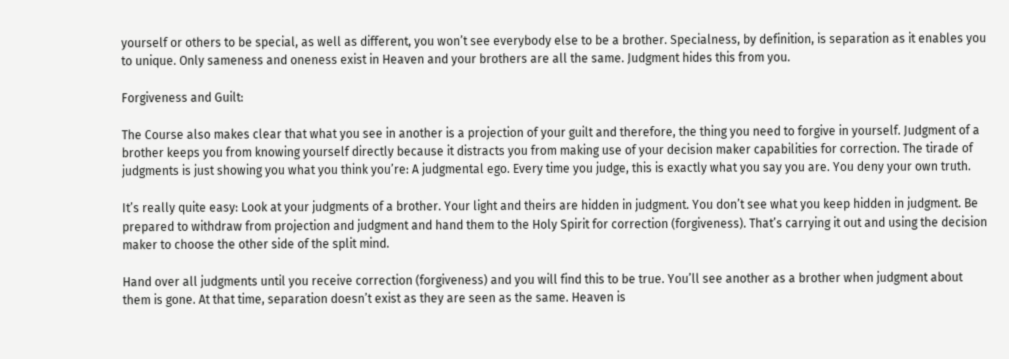yourself or others to be special, as well as different, you won’t see everybody else to be a brother. Specialness, by definition, is separation as it enables you to unique. Only sameness and oneness exist in Heaven and your brothers are all the same. Judgment hides this from you.

Forgiveness and Guilt:

The Course also makes clear that what you see in another is a projection of your guilt and therefore, the thing you need to forgive in yourself. Judgment of a brother keeps you from knowing yourself directly because it distracts you from making use of your decision maker capabilities for correction. The tirade of judgments is just showing you what you think you’re: A judgmental ego. Every time you judge, this is exactly what you say you are. You deny your own truth.

It’s really quite easy: Look at your judgments of a brother. Your light and theirs are hidden in judgment. You don’t see what you keep hidden in judgment. Be prepared to withdraw from projection and judgment and hand them to the Holy Spirit for correction (forgiveness). That’s carrying it out and using the decision maker to choose the other side of the split mind.

Hand over all judgments until you receive correction (forgiveness) and you will find this to be true. You’ll see another as a brother when judgment about them is gone. At that time, separation doesn’t exist as they are seen as the same. Heaven is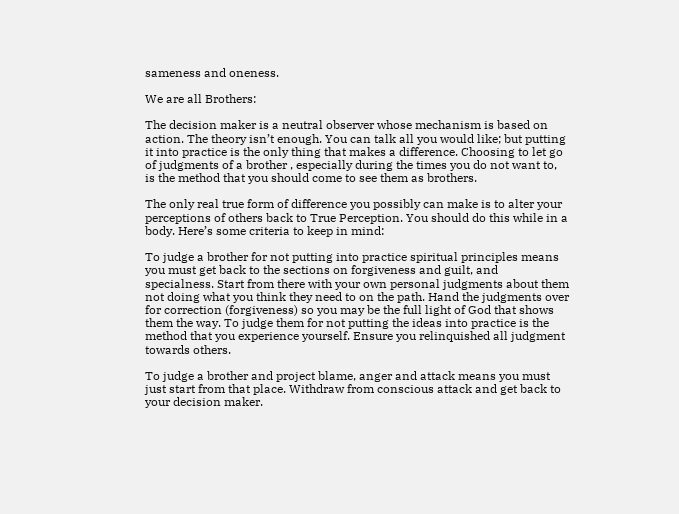sameness and oneness.

We are all Brothers:

The decision maker is a neutral observer whose mechanism is based on action. The theory isn’t enough. You can talk all you would like; but putting it into practice is the only thing that makes a difference. Choosing to let go of judgments of a brother , especially during the times you do not want to, is the method that you should come to see them as brothers.

The only real true form of difference you possibly can make is to alter your perceptions of others back to True Perception. You should do this while in a body. Here’s some criteria to keep in mind:

To judge a brother for not putting into practice spiritual principles means you must get back to the sections on forgiveness and guilt, and specialness. Start from there with your own personal judgments about them not doing what you think they need to on the path. Hand the judgments over for correction (forgiveness) so you may be the full light of God that shows them the way. To judge them for not putting the ideas into practice is the method that you experience yourself. Ensure you relinquished all judgment towards others.

To judge a brother and project blame, anger and attack means you must just start from that place. Withdraw from conscious attack and get back to your decision maker.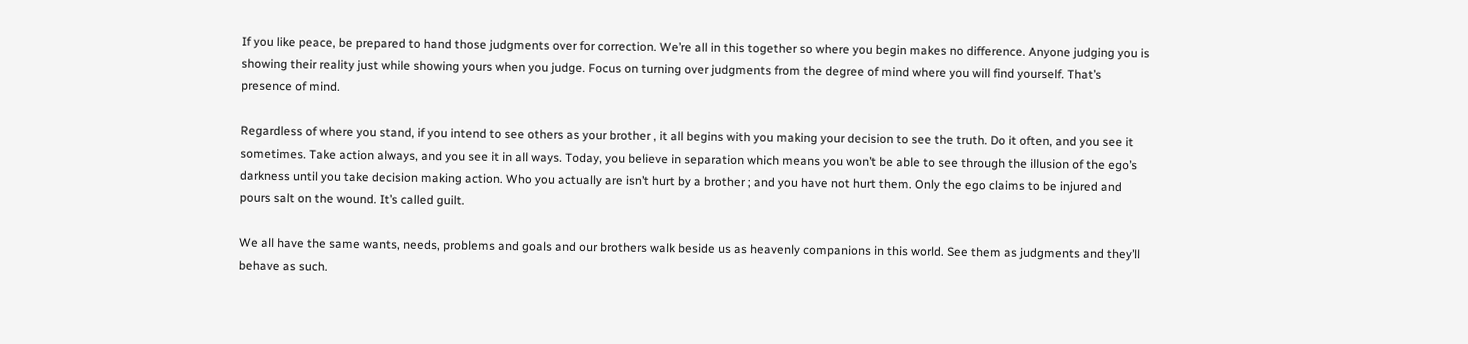If you like peace, be prepared to hand those judgments over for correction. We’re all in this together so where you begin makes no difference. Anyone judging you is showing their reality just while showing yours when you judge. Focus on turning over judgments from the degree of mind where you will find yourself. That’s presence of mind.

Regardless of where you stand, if you intend to see others as your brother , it all begins with you making your decision to see the truth. Do it often, and you see it sometimes. Take action always, and you see it in all ways. Today, you believe in separation which means you won’t be able to see through the illusion of the ego’s darkness until you take decision making action. Who you actually are isn’t hurt by a brother ; and you have not hurt them. Only the ego claims to be injured and pours salt on the wound. It’s called guilt.

We all have the same wants, needs, problems and goals and our brothers walk beside us as heavenly companions in this world. See them as judgments and they’ll behave as such.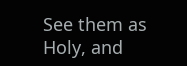See them as Holy, and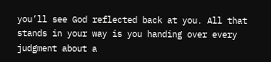you’ll see God reflected back at you. All that stands in your way is you handing over every judgment about a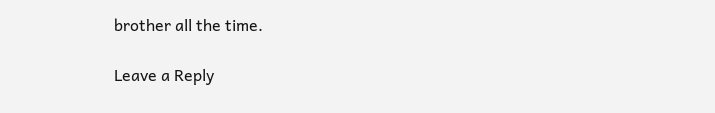brother all the time.

Leave a Reply